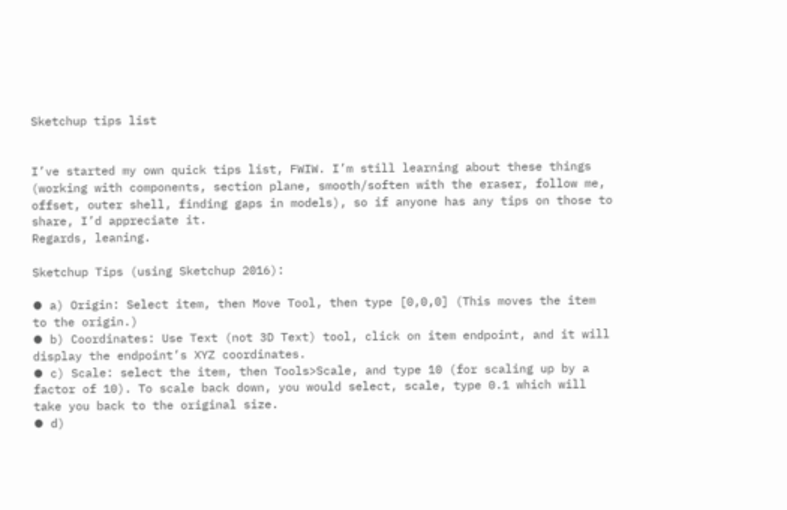Sketchup tips list


I’ve started my own quick tips list, FWIW. I’m still learning about these things (working with components, section plane, smooth/soften with the eraser, follow me, offset, outer shell, finding gaps in models), so if anyone has any tips on those to share, I’d appreciate it.
Regards, leaning.

Sketchup Tips (using Sketchup 2016):

⦁ a) Origin: Select item, then Move Tool, then type [0,0,0] (This moves the item to the origin.)
⦁ b) Coordinates: Use Text (not 3D Text) tool, click on item endpoint, and it will display the endpoint’s XYZ coordinates.
⦁ c) Scale: select the item, then Tools>Scale, and type 10 (for scaling up by a factor of 10). To scale back down, you would select, scale, type 0.1 which will take you back to the original size.
⦁ d)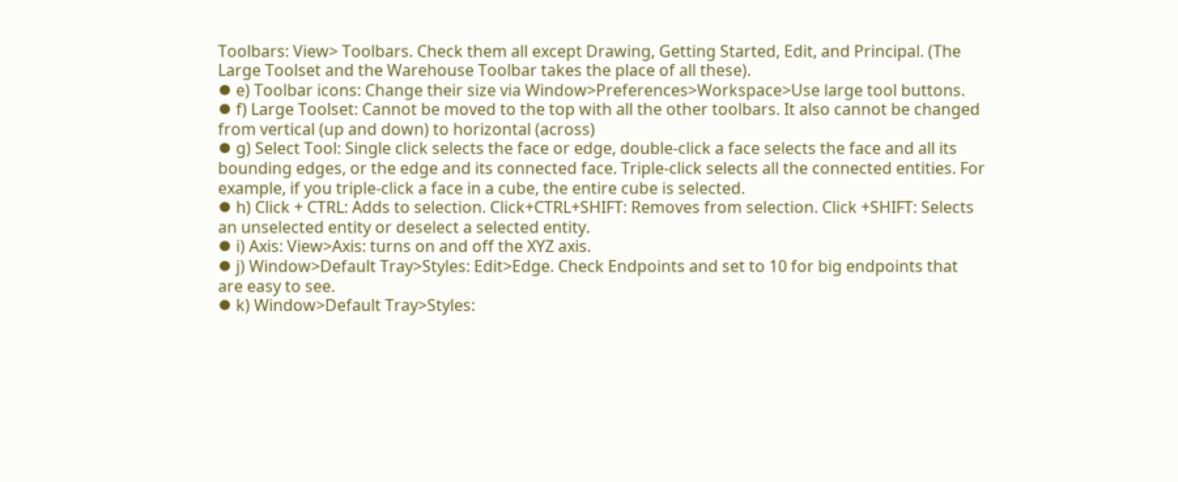Toolbars: View> Toolbars. Check them all except Drawing, Getting Started, Edit, and Principal. (The Large Toolset and the Warehouse Toolbar takes the place of all these).
⦁ e) Toolbar icons: Change their size via Window>Preferences>Workspace>Use large tool buttons.
⦁ f) Large Toolset: Cannot be moved to the top with all the other toolbars. It also cannot be changed from vertical (up and down) to horizontal (across)
⦁ g) Select Tool: Single click selects the face or edge, double-click a face selects the face and all its bounding edges, or the edge and its connected face. Triple-click selects all the connected entities. For example, if you triple-click a face in a cube, the entire cube is selected.
⦁ h) Click + CTRL: Adds to selection. Click+CTRL+SHIFT: Removes from selection. Click +SHIFT: Selects an unselected entity or deselect a selected entity.
⦁ i) Axis: View>Axis: turns on and off the XYZ axis.
⦁ j) Window>Default Tray>Styles: Edit>Edge. Check Endpoints and set to 10 for big endpoints that are easy to see.
⦁ k) Window>Default Tray>Styles: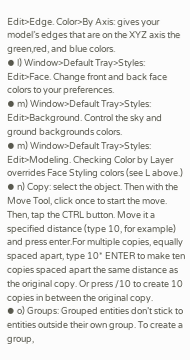Edit>Edge. Color>By Axis: gives your model’s edges that are on the XYZ axis the green,red, and blue colors.
⦁ l) Window>Default Tray>Styles: Edit>Face. Change front and back face colors to your preferences.
⦁ m) Window>Default Tray>Styles: Edit>Background. Control the sky and ground backgrounds colors.
⦁ m) Window>Default Tray>Styles: Edit>Modeling. Checking Color by Layer overrides Face Styling colors (see L above.)
⦁ n) Copy: select the object. Then with the Move Tool, click once to start the move. Then, tap the CTRL button. Move it a specified distance (type 10, for example) and press enter.For multiple copies, equally spaced apart, type 10* ENTER to make ten copies spaced apart the same distance as the original copy. Or press /10 to create 10 copies in between the original copy.
⦁ o) Groups: Grouped entities don’t stick to entities outside their own group. To create a group,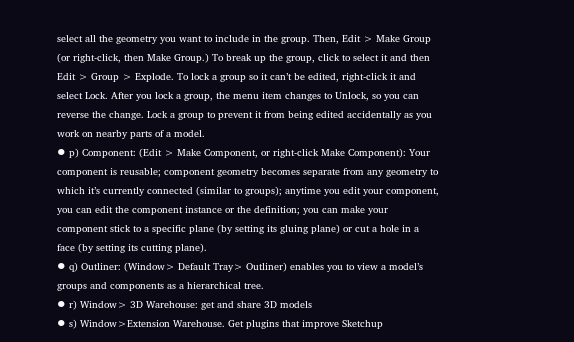select all the geometry you want to include in the group. Then, Edit > Make Group (or right-click, then Make Group.) To break up the group, click to select it and then Edit > Group > Explode. To lock a group so it can’t be edited, right-click it and select Lock. After you lock a group, the menu item changes to Unlock, so you can reverse the change. Lock a group to prevent it from being edited accidentally as you work on nearby parts of a model.
⦁ p) Component: (Edit > Make Component, or right-click Make Component): Your component is reusable; component geometry becomes separate from any geometry to which it’s currently connected (similar to groups); anytime you edit your component, you can edit the component instance or the definition; you can make your component stick to a specific plane (by setting its gluing plane) or cut a hole in a face (by setting its cutting plane).
⦁ q) Outliner: (Window> Default Tray> Outliner) enables you to view a model’s groups and components as a hierarchical tree.
⦁ r) Window> 3D Warehouse: get and share 3D models
⦁ s) Window>Extension Warehouse. Get plugins that improve Sketchup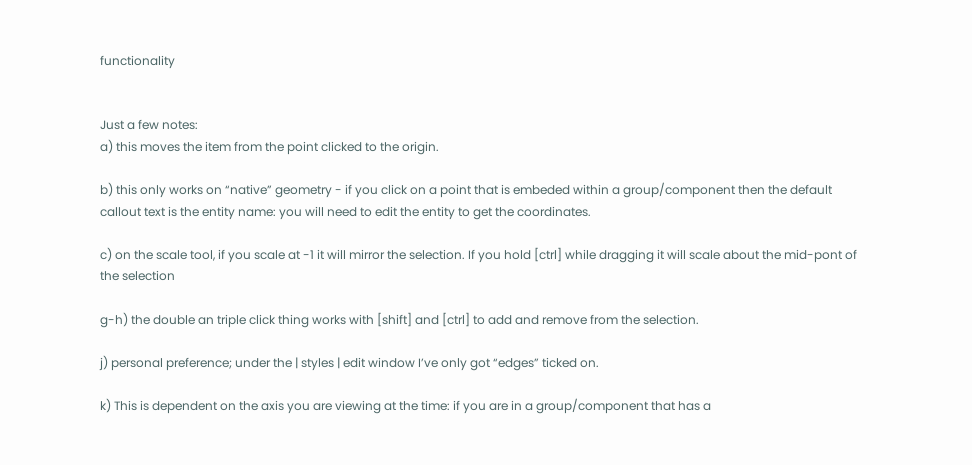functionality


Just a few notes:
a) this moves the item from the point clicked to the origin.

b) this only works on “native” geometry - if you click on a point that is embeded within a group/component then the default callout text is the entity name: you will need to edit the entity to get the coordinates.

c) on the scale tool, if you scale at -1 it will mirror the selection. If you hold [ctrl] while dragging it will scale about the mid-pont of the selection

g-h) the double an triple click thing works with [shift] and [ctrl] to add and remove from the selection.

j) personal preference; under the | styles | edit window I’ve only got “edges” ticked on.

k) This is dependent on the axis you are viewing at the time: if you are in a group/component that has a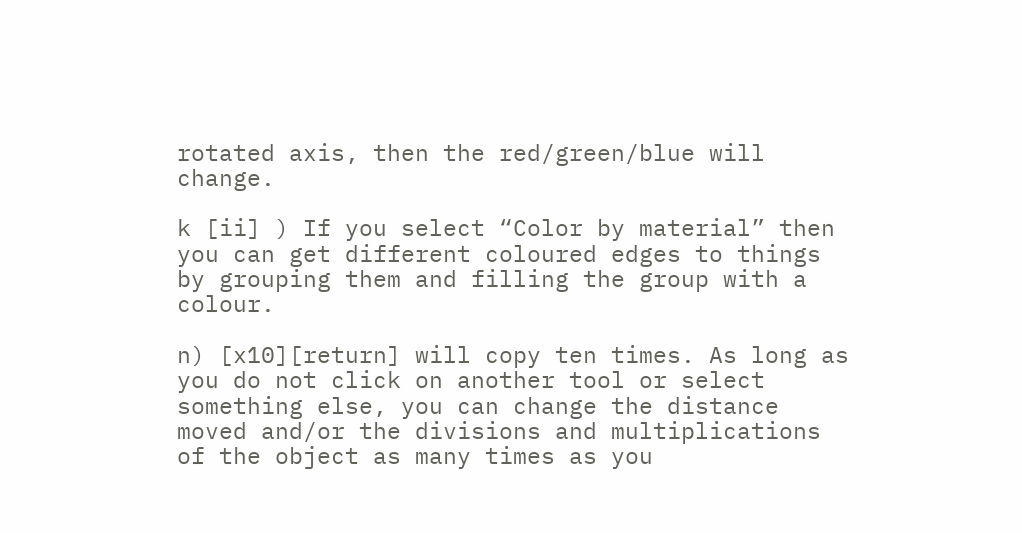rotated axis, then the red/green/blue will change.

k [ii] ) If you select “Color by material” then you can get different coloured edges to things by grouping them and filling the group with a colour.

n) [x10][return] will copy ten times. As long as you do not click on another tool or select something else, you can change the distance moved and/or the divisions and multiplications of the object as many times as you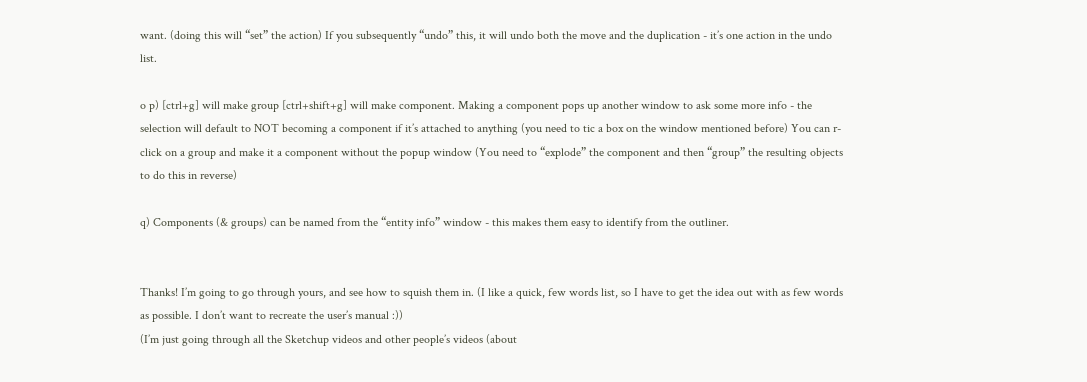want. (doing this will “set” the action) If you subsequently “undo” this, it will undo both the move and the duplication - it’s one action in the undo list.

o p) [ctrl+g] will make group [ctrl+shift+g] will make component. Making a component pops up another window to ask some more info - the selection will default to NOT becoming a component if it’s attached to anything (you need to tic a box on the window mentioned before) You can r-click on a group and make it a component without the popup window (You need to “explode” the component and then “group” the resulting objects to do this in reverse)

q) Components (& groups) can be named from the “entity info” window - this makes them easy to identify from the outliner.


Thanks! I’m going to go through yours, and see how to squish them in. (I like a quick, few words list, so I have to get the idea out with as few words as possible. I don’t want to recreate the user’s manual :))
(I’m just going through all the Sketchup videos and other people’s videos (about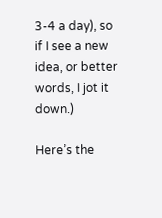3-4 a day), so if I see a new idea, or better words, I jot it down.)

Here’s the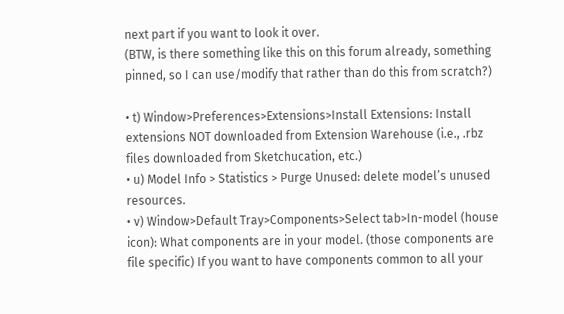next part if you want to look it over.
(BTW, is there something like this on this forum already, something pinned, so I can use/modify that rather than do this from scratch?)

• t) Window>Preferences>Extensions>Install Extensions: Install extensions NOT downloaded from Extension Warehouse (i.e., .rbz files downloaded from Sketchucation, etc.)
• u) Model Info > Statistics > Purge Unused: delete model’s unused resources.
• v) Window>Default Tray>Components>Select tab>In-model (house icon): What components are in your model. (those components are file specific) If you want to have components common to all your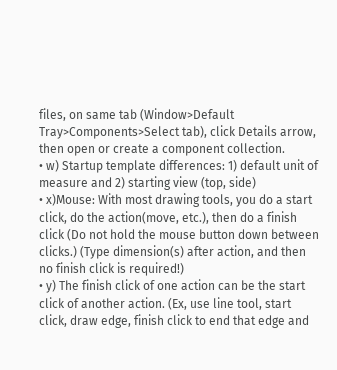files, on same tab (Window>Default Tray>Components>Select tab), click Details arrow, then open or create a component collection.
• w) Startup template differences: 1) default unit of measure and 2) starting view (top, side)
• x)Mouse: With most drawing tools, you do a start click, do the action(move, etc.), then do a finish click (Do not hold the mouse button down between clicks.) (Type dimension(s) after action, and then no finish click is required!)
• y) The finish click of one action can be the start click of another action. (Ex, use line tool, start click, draw edge, finish click to end that edge and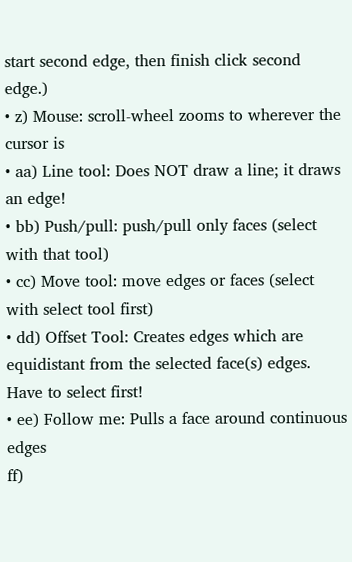start second edge, then finish click second edge.)
• z) Mouse: scroll-wheel zooms to wherever the cursor is
• aa) Line tool: Does NOT draw a line; it draws an edge!
• bb) Push/pull: push/pull only faces (select with that tool)
• cc) Move tool: move edges or faces (select with select tool first)
• dd) Offset Tool: Creates edges which are equidistant from the selected face(s) edges. Have to select first!
• ee) Follow me: Pulls a face around continuous edges
ff)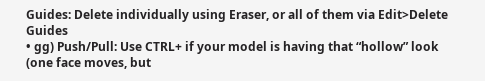Guides: Delete individually using Eraser, or all of them via Edit>Delete Guides
• gg) Push/Pull: Use CTRL+ if your model is having that “hollow” look (one face moves, but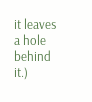it leaves a hole behind it.)